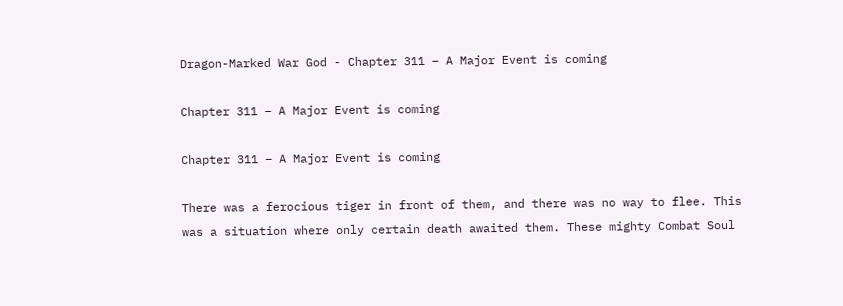Dragon-Marked War God - Chapter 311 – A Major Event is coming

Chapter 311 – A Major Event is coming

Chapter 311 – A Major Event is coming

There was a ferocious tiger in front of them, and there was no way to flee. This was a situation where only certain death awaited them. These mighty Combat Soul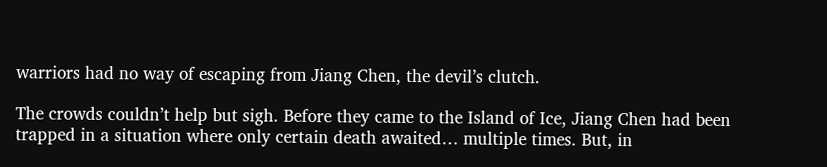warriors had no way of escaping from Jiang Chen, the devil’s clutch.

The crowds couldn’t help but sigh. Before they came to the Island of Ice, Jiang Chen had been trapped in a situation where only certain death awaited… multiple times. But, in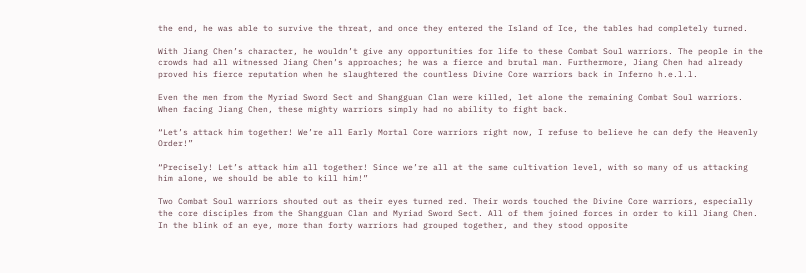the end, he was able to survive the threat, and once they entered the Island of Ice, the tables had completely turned.

With Jiang Chen’s character, he wouldn’t give any opportunities for life to these Combat Soul warriors. The people in the crowds had all witnessed Jiang Chen’s approaches; he was a fierce and brutal man. Furthermore, Jiang Chen had already proved his fierce reputation when he slaughtered the countless Divine Core warriors back in Inferno h.e.l.l.

Even the men from the Myriad Sword Sect and Shangguan Clan were killed, let alone the remaining Combat Soul warriors. When facing Jiang Chen, these mighty warriors simply had no ability to fight back.

“Let’s attack him together! We’re all Early Mortal Core warriors right now, I refuse to believe he can defy the Heavenly Order!”

“Precisely! Let’s attack him all together! Since we’re all at the same cultivation level, with so many of us attacking him alone, we should be able to kill him!”

Two Combat Soul warriors shouted out as their eyes turned red. Their words touched the Divine Core warriors, especially the core disciples from the Shangguan Clan and Myriad Sword Sect. All of them joined forces in order to kill Jiang Chen. In the blink of an eye, more than forty warriors had grouped together, and they stood opposite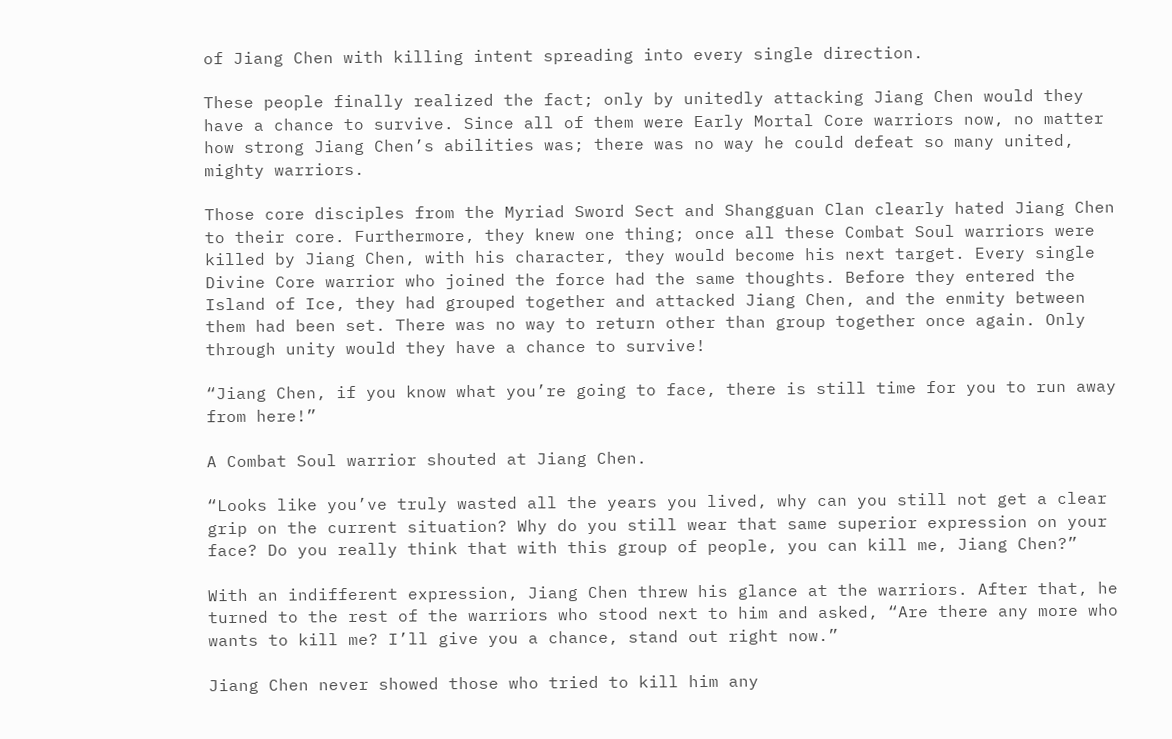of Jiang Chen with killing intent spreading into every single direction.

These people finally realized the fact; only by unitedly attacking Jiang Chen would they have a chance to survive. Since all of them were Early Mortal Core warriors now, no matter how strong Jiang Chen’s abilities was; there was no way he could defeat so many united, mighty warriors.

Those core disciples from the Myriad Sword Sect and Shangguan Clan clearly hated Jiang Chen to their core. Furthermore, they knew one thing; once all these Combat Soul warriors were killed by Jiang Chen, with his character, they would become his next target. Every single Divine Core warrior who joined the force had the same thoughts. Before they entered the Island of Ice, they had grouped together and attacked Jiang Chen, and the enmity between them had been set. There was no way to return other than group together once again. Only through unity would they have a chance to survive!

“Jiang Chen, if you know what you’re going to face, there is still time for you to run away from here!”

A Combat Soul warrior shouted at Jiang Chen.

“Looks like you’ve truly wasted all the years you lived, why can you still not get a clear grip on the current situation? Why do you still wear that same superior expression on your face? Do you really think that with this group of people, you can kill me, Jiang Chen?”

With an indifferent expression, Jiang Chen threw his glance at the warriors. After that, he turned to the rest of the warriors who stood next to him and asked, “Are there any more who wants to kill me? I’ll give you a chance, stand out right now.”

Jiang Chen never showed those who tried to kill him any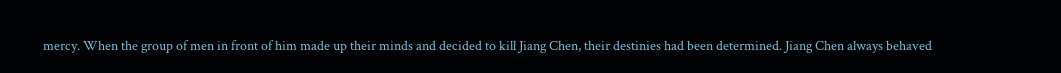mercy. When the group of men in front of him made up their minds and decided to kill Jiang Chen, their destinies had been determined. Jiang Chen always behaved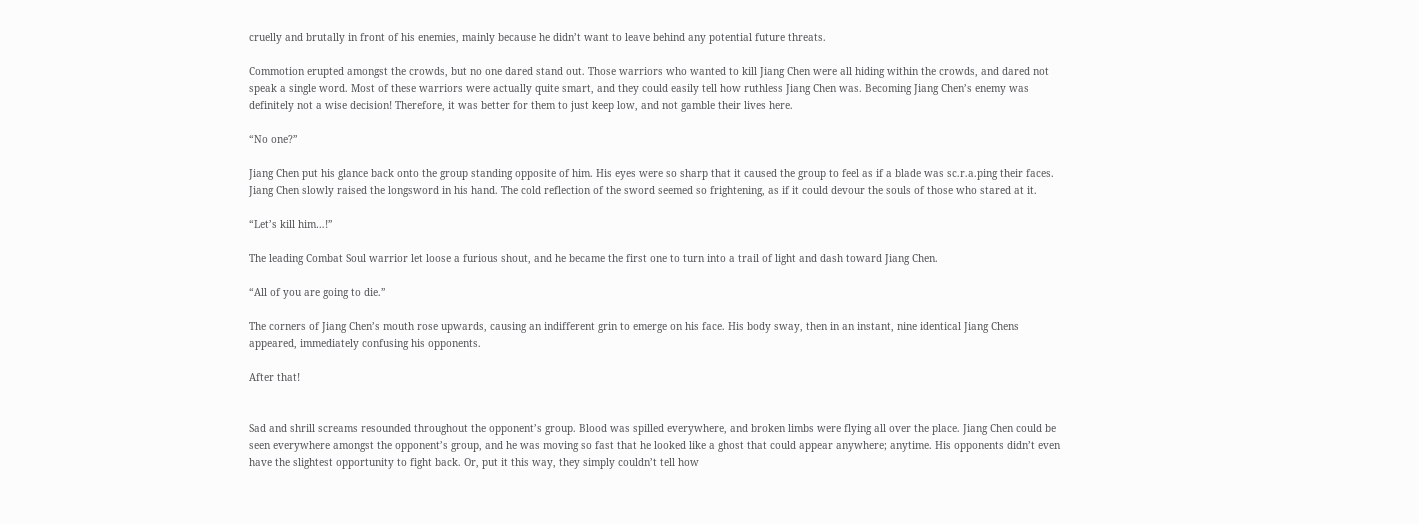cruelly and brutally in front of his enemies, mainly because he didn’t want to leave behind any potential future threats.

Commotion erupted amongst the crowds, but no one dared stand out. Those warriors who wanted to kill Jiang Chen were all hiding within the crowds, and dared not speak a single word. Most of these warriors were actually quite smart, and they could easily tell how ruthless Jiang Chen was. Becoming Jiang Chen’s enemy was definitely not a wise decision! Therefore, it was better for them to just keep low, and not gamble their lives here.

“No one?”

Jiang Chen put his glance back onto the group standing opposite of him. His eyes were so sharp that it caused the group to feel as if a blade was sc.r.a.ping their faces. Jiang Chen slowly raised the longsword in his hand. The cold reflection of the sword seemed so frightening, as if it could devour the souls of those who stared at it.

“Let’s kill him…!”

The leading Combat Soul warrior let loose a furious shout, and he became the first one to turn into a trail of light and dash toward Jiang Chen.

“All of you are going to die.”

The corners of Jiang Chen’s mouth rose upwards, causing an indifferent grin to emerge on his face. His body sway, then in an instant, nine identical Jiang Chens appeared, immediately confusing his opponents.

After that!


Sad and shrill screams resounded throughout the opponent’s group. Blood was spilled everywhere, and broken limbs were flying all over the place. Jiang Chen could be seen everywhere amongst the opponent’s group, and he was moving so fast that he looked like a ghost that could appear anywhere; anytime. His opponents didn’t even have the slightest opportunity to fight back. Or, put it this way, they simply couldn’t tell how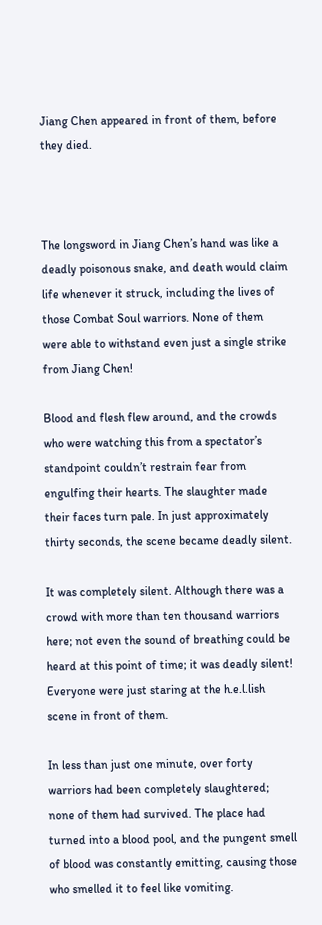Jiang Chen appeared in front of them, before they died.



The longsword in Jiang Chen’s hand was like a deadly poisonous snake, and death would claim life whenever it struck, including the lives of those Combat Soul warriors. None of them were able to withstand even just a single strike from Jiang Chen!

Blood and flesh flew around, and the crowds who were watching this from a spectator’s standpoint couldn’t restrain fear from engulfing their hearts. The slaughter made their faces turn pale. In just approximately thirty seconds, the scene became deadly silent.

It was completely silent. Although there was a crowd with more than ten thousand warriors here; not even the sound of breathing could be heard at this point of time; it was deadly silent! Everyone were just staring at the h.e.l.lish scene in front of them.

In less than just one minute, over forty warriors had been completely slaughtered; none of them had survived. The place had turned into a blood pool, and the pungent smell of blood was constantly emitting, causing those who smelled it to feel like vomiting.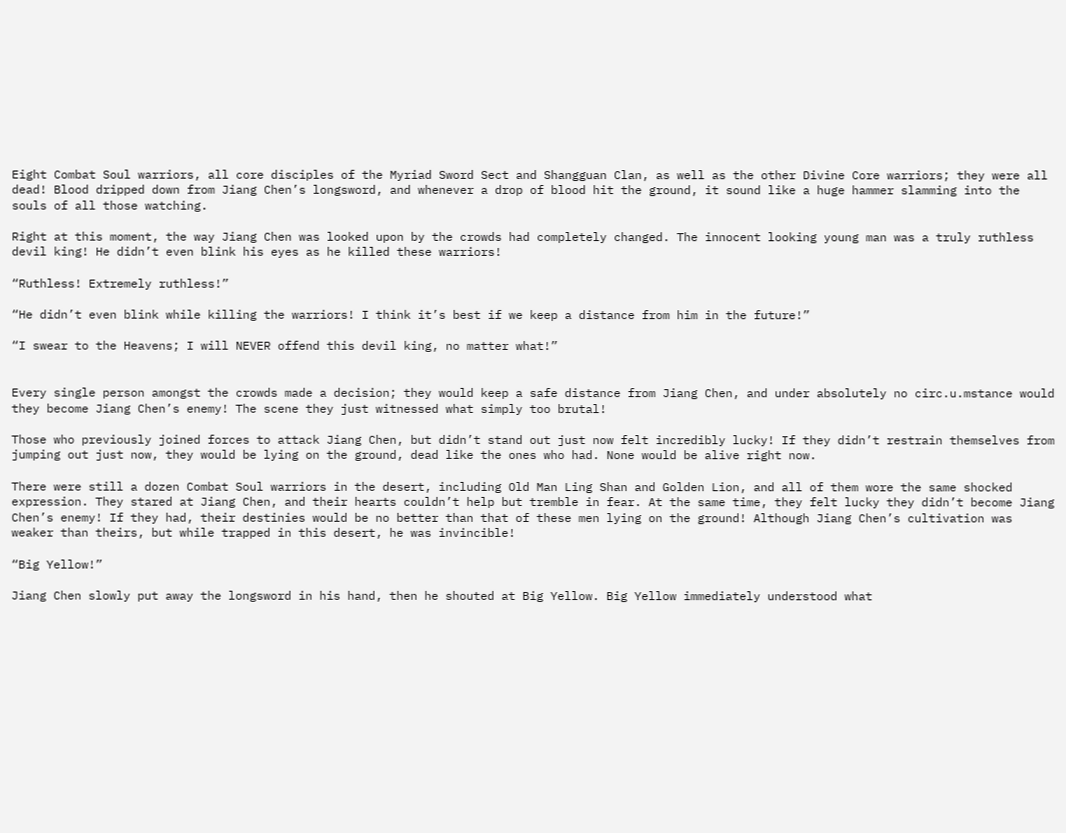Eight Combat Soul warriors, all core disciples of the Myriad Sword Sect and Shangguan Clan, as well as the other Divine Core warriors; they were all dead! Blood dripped down from Jiang Chen’s longsword, and whenever a drop of blood hit the ground, it sound like a huge hammer slamming into the souls of all those watching.

Right at this moment, the way Jiang Chen was looked upon by the crowds had completely changed. The innocent looking young man was a truly ruthless devil king! He didn’t even blink his eyes as he killed these warriors!

“Ruthless! Extremely ruthless!”

“He didn’t even blink while killing the warriors! I think it’s best if we keep a distance from him in the future!”

“I swear to the Heavens; I will NEVER offend this devil king, no matter what!”


Every single person amongst the crowds made a decision; they would keep a safe distance from Jiang Chen, and under absolutely no circ.u.mstance would they become Jiang Chen’s enemy! The scene they just witnessed what simply too brutal!

Those who previously joined forces to attack Jiang Chen, but didn’t stand out just now felt incredibly lucky! If they didn’t restrain themselves from jumping out just now, they would be lying on the ground, dead like the ones who had. None would be alive right now.

There were still a dozen Combat Soul warriors in the desert, including Old Man Ling Shan and Golden Lion, and all of them wore the same shocked expression. They stared at Jiang Chen, and their hearts couldn’t help but tremble in fear. At the same time, they felt lucky they didn’t become Jiang Chen’s enemy! If they had, their destinies would be no better than that of these men lying on the ground! Although Jiang Chen’s cultivation was weaker than theirs, but while trapped in this desert, he was invincible!

“Big Yellow!”

Jiang Chen slowly put away the longsword in his hand, then he shouted at Big Yellow. Big Yellow immediately understood what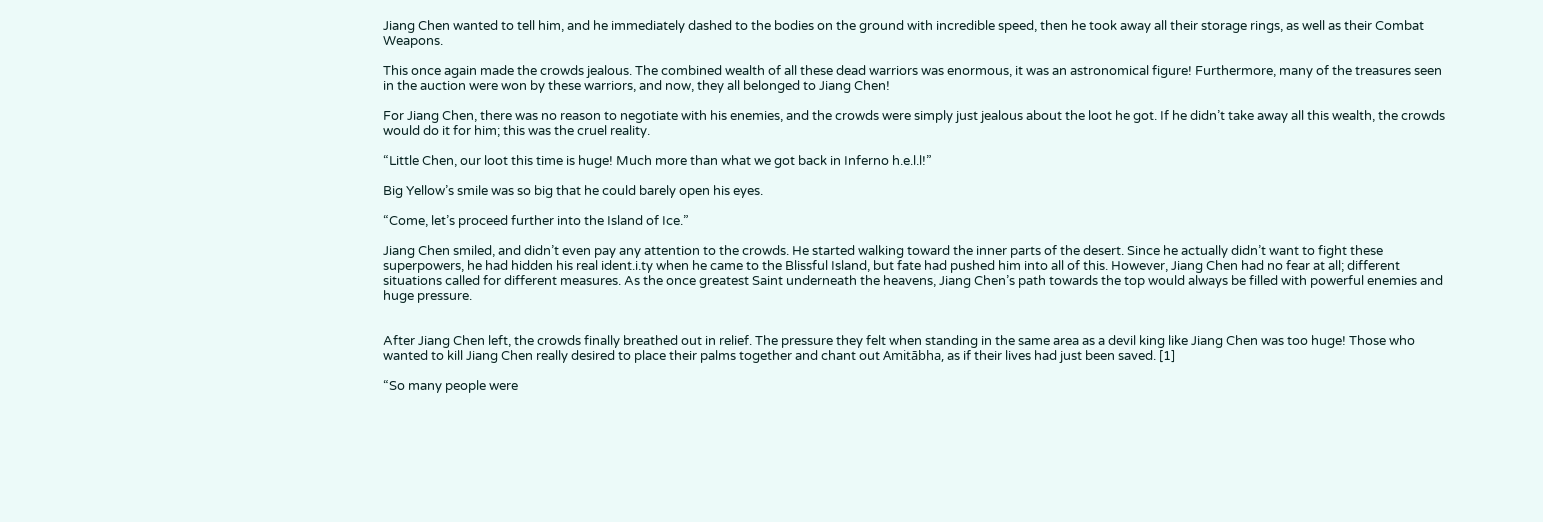Jiang Chen wanted to tell him, and he immediately dashed to the bodies on the ground with incredible speed, then he took away all their storage rings, as well as their Combat Weapons.

This once again made the crowds jealous. The combined wealth of all these dead warriors was enormous, it was an astronomical figure! Furthermore, many of the treasures seen in the auction were won by these warriors, and now, they all belonged to Jiang Chen!

For Jiang Chen, there was no reason to negotiate with his enemies, and the crowds were simply just jealous about the loot he got. If he didn’t take away all this wealth, the crowds would do it for him; this was the cruel reality.

“Little Chen, our loot this time is huge! Much more than what we got back in Inferno h.e.l.l!”

Big Yellow’s smile was so big that he could barely open his eyes.

“Come, let’s proceed further into the Island of Ice.”

Jiang Chen smiled, and didn’t even pay any attention to the crowds. He started walking toward the inner parts of the desert. Since he actually didn’t want to fight these superpowers, he had hidden his real ident.i.ty when he came to the Blissful Island, but fate had pushed him into all of this. However, Jiang Chen had no fear at all; different situations called for different measures. As the once greatest Saint underneath the heavens, Jiang Chen’s path towards the top would always be filled with powerful enemies and huge pressure.


After Jiang Chen left, the crowds finally breathed out in relief. The pressure they felt when standing in the same area as a devil king like Jiang Chen was too huge! Those who wanted to kill Jiang Chen really desired to place their palms together and chant out Amitābha, as if their lives had just been saved. [1]

“So many people were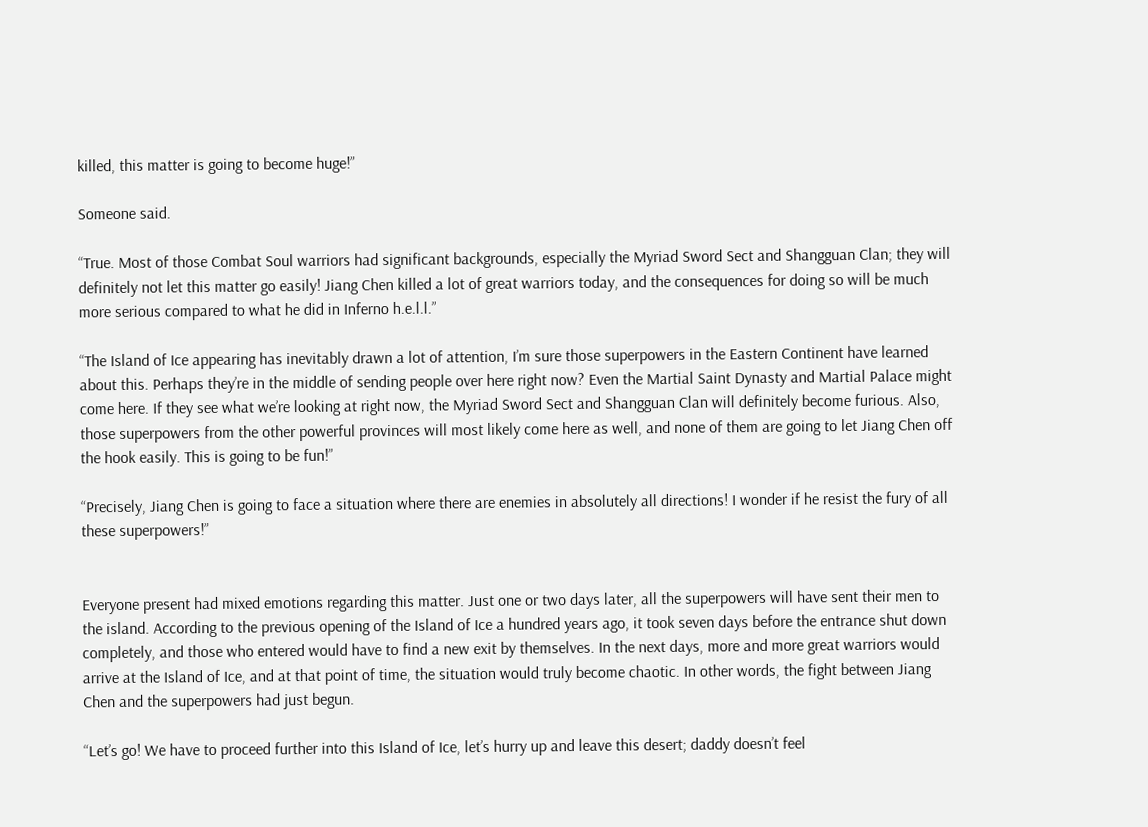killed, this matter is going to become huge!”

Someone said.

“True. Most of those Combat Soul warriors had significant backgrounds, especially the Myriad Sword Sect and Shangguan Clan; they will definitely not let this matter go easily! Jiang Chen killed a lot of great warriors today, and the consequences for doing so will be much more serious compared to what he did in Inferno h.e.l.l.”

“The Island of Ice appearing has inevitably drawn a lot of attention, I’m sure those superpowers in the Eastern Continent have learned about this. Perhaps they’re in the middle of sending people over here right now? Even the Martial Saint Dynasty and Martial Palace might come here. If they see what we’re looking at right now, the Myriad Sword Sect and Shangguan Clan will definitely become furious. Also, those superpowers from the other powerful provinces will most likely come here as well, and none of them are going to let Jiang Chen off the hook easily. This is going to be fun!”

“Precisely, Jiang Chen is going to face a situation where there are enemies in absolutely all directions! I wonder if he resist the fury of all these superpowers!”


Everyone present had mixed emotions regarding this matter. Just one or two days later, all the superpowers will have sent their men to the island. According to the previous opening of the Island of Ice a hundred years ago, it took seven days before the entrance shut down completely, and those who entered would have to find a new exit by themselves. In the next days, more and more great warriors would arrive at the Island of Ice, and at that point of time, the situation would truly become chaotic. In other words, the fight between Jiang Chen and the superpowers had just begun.

“Let’s go! We have to proceed further into this Island of Ice, let’s hurry up and leave this desert; daddy doesn’t feel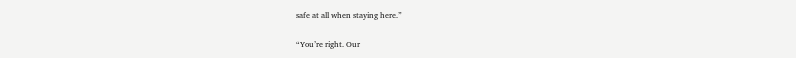safe at all when staying here.”

“You’re right. Our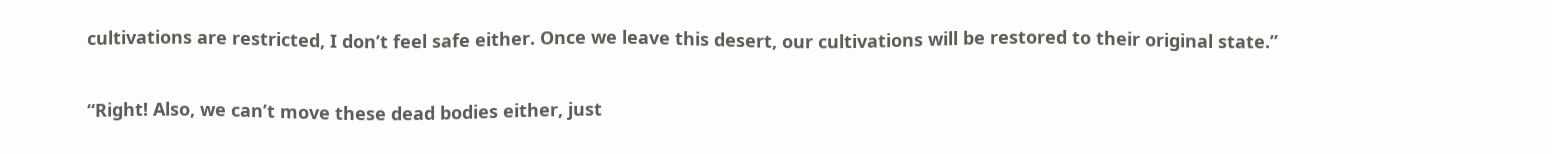cultivations are restricted, I don’t feel safe either. Once we leave this desert, our cultivations will be restored to their original state.”

“Right! Also, we can’t move these dead bodies either, just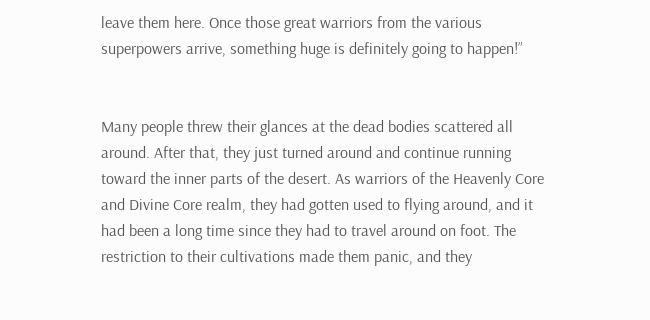leave them here. Once those great warriors from the various superpowers arrive, something huge is definitely going to happen!”


Many people threw their glances at the dead bodies scattered all around. After that, they just turned around and continue running toward the inner parts of the desert. As warriors of the Heavenly Core and Divine Core realm, they had gotten used to flying around, and it had been a long time since they had to travel around on foot. The restriction to their cultivations made them panic, and they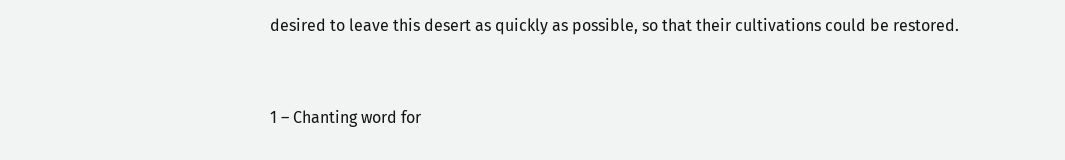desired to leave this desert as quickly as possible, so that their cultivations could be restored.



1 – Chanting word for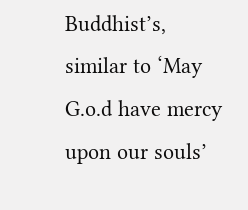Buddhist’s, similar to ‘May G.o.d have mercy upon our souls’